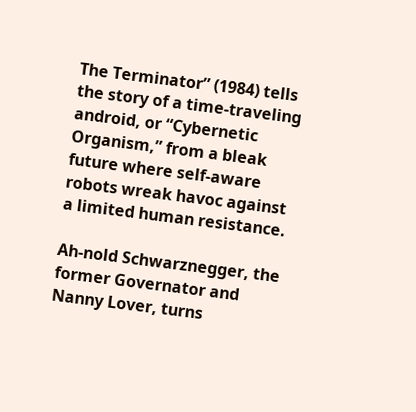The Terminator” (1984) tells the story of a time-traveling android, or “Cybernetic Organism,” from a bleak future where self-aware robots wreak havoc against a limited human resistance.

Ah-nold Schwarznegger, the former Governator and Nanny Lover, turns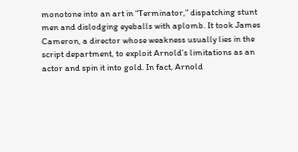monotone into an art in “Terminator,” dispatching stunt men and dislodging eyeballs with aplomb. It took James Cameron, a director whose weakness usually lies in the script department, to exploit Arnold’s limitations as an actor and spin it into gold. In fact, Arnold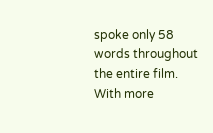spoke only 58 words throughout the entire film. With more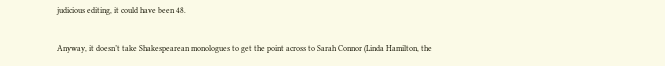judicious editing, it could have been 48.

Anyway, it doesn’t take Shakespearean monologues to get the point across to Sarah Connor (Linda Hamilton, the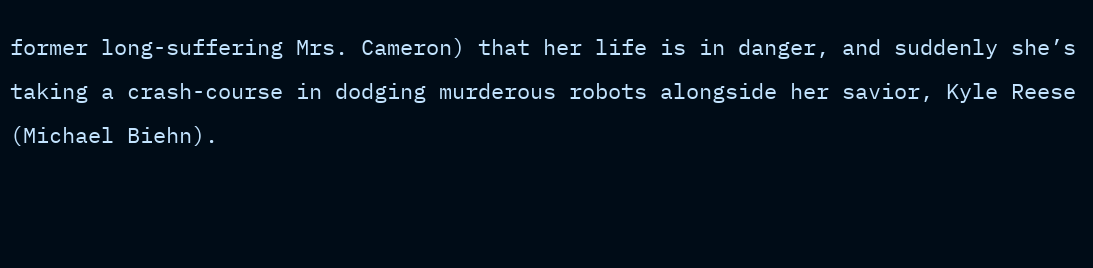former long-suffering Mrs. Cameron) that her life is in danger, and suddenly she’s taking a crash-course in dodging murderous robots alongside her savior, Kyle Reese (Michael Biehn).